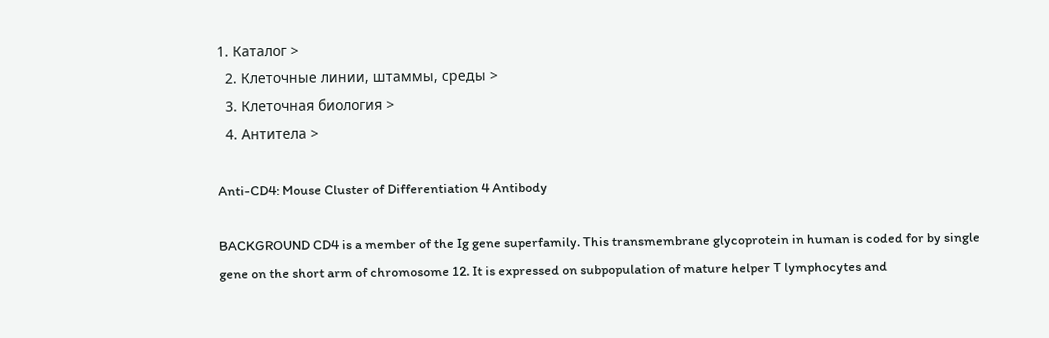1. Каталог >
  2. Клеточные линии, штаммы, среды >
  3. Клеточная биология >
  4. Антитела >

Anti-CD4: Mouse Cluster of Differentiation 4 Antibody

BACKGROUND CD4 is a member of the Ig gene superfamily. This transmembrane glycoprotein in human is coded for by single gene on the short arm of chromosome 12. It is expressed on subpopulation of mature helper T lymphocytes and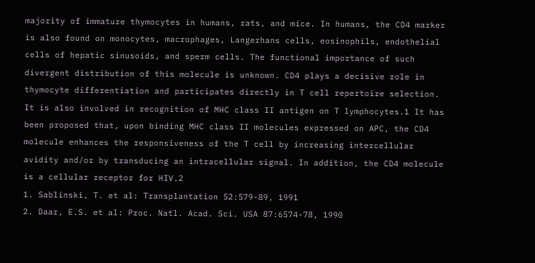majority of immature thymocytes in humans, rats, and mice. In humans, the CD4 marker is also found on monocytes, macrophages, Langerhans cells, eosinophils, endothelial cells of hepatic sinusoids, and sperm cells. The functional importance of such divergent distribution of this molecule is unknown. CD4 plays a decisive role in thymocyte differentiation and participates directly in T cell repertoire selection. It is also involved in recognition of MHC class II antigen on T lymphocytes.1 It has been proposed that, upon binding MHC class II molecules expressed on APC, the CD4 molecule enhances the responsiveness of the T cell by increasing intercellular avidity and/or by transducing an intracellular signal. In addition, the CD4 molecule is a cellular receptor for HIV.2
1. Sablinski, T. et al: Transplantation 52:579-89, 1991
2. Daar, E.S. et al: Proc. Natl. Acad. Sci. USA 87:6574-78, 1990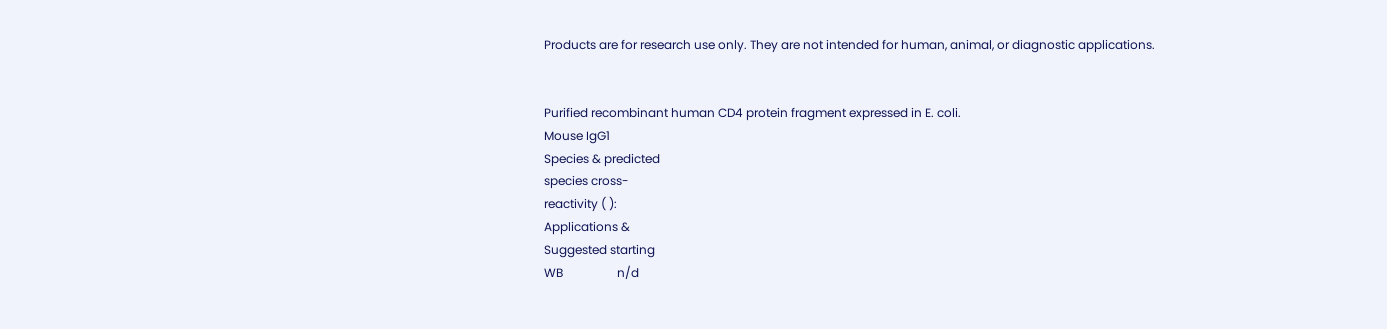Products are for research use only. They are not intended for human, animal, or diagnostic applications.


Purified recombinant human CD4 protein fragment expressed in E. coli.
Mouse IgG1
Species & predicted
species cross-
reactivity ( ):
Applications &
Suggested starting
WB                  n/d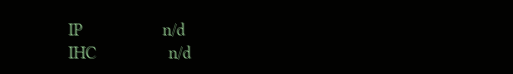IP                    n/d
IHC                  n/d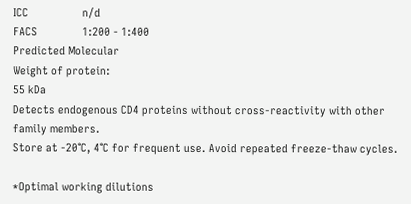ICC                  n/d
FACS               1:200 - 1:400
Predicted Molecular
Weight of protein:
55 kDa
Detects endogenous CD4 proteins without cross-reactivity with other family members.
Store at -20°C, 4°C for frequent use. Avoid repeated freeze-thaw cycles.

*Optimal working dilutions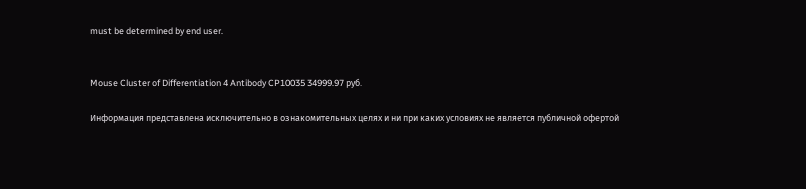must be determined by end user.


Mouse Cluster of Differentiation 4 Antibody CP10035 34999.97 руб.

Информация представлена исключительно в ознакомительных целях и ни при каких условиях не является публичной офертой